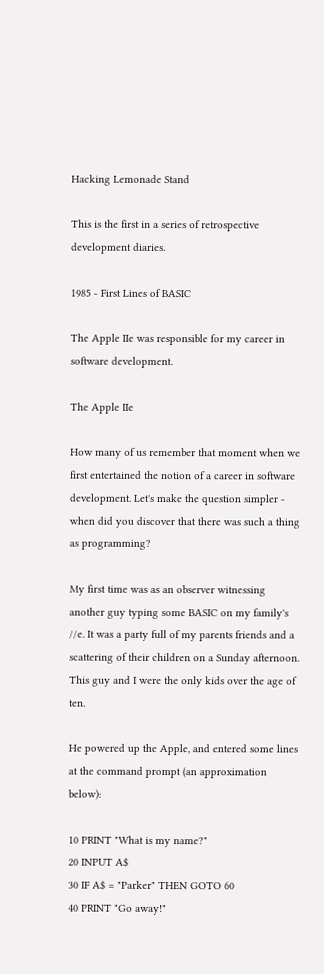Hacking Lemonade Stand

This is the first in a series of retrospective development diaries.

1985 - First Lines of BASIC

The Apple IIe was responsible for my career in software development.

The Apple IIe

How many of us remember that moment when we first entertained the notion of a career in software development. Let's make the question simpler - when did you discover that there was such a thing as programming?

My first time was as an observer witnessing another guy typing some BASIC on my family's //e. It was a party full of my parents friends and a scattering of their children on a Sunday afternoon. This guy and I were the only kids over the age of ten.

He powered up the Apple, and entered some lines at the command prompt (an approximation below):

10 PRINT "What is my name?"
20 INPUT A$
30 IF A$ = "Parker" THEN GOTO 60
40 PRINT "Go away!"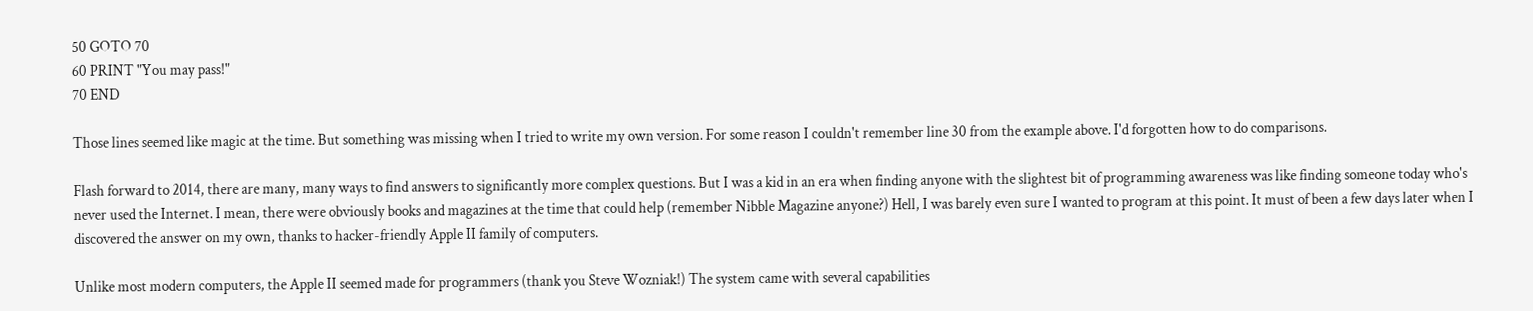50 GOTO 70
60 PRINT "You may pass!"
70 END

Those lines seemed like magic at the time. But something was missing when I tried to write my own version. For some reason I couldn't remember line 30 from the example above. I'd forgotten how to do comparisons.

Flash forward to 2014, there are many, many ways to find answers to significantly more complex questions. But I was a kid in an era when finding anyone with the slightest bit of programming awareness was like finding someone today who's never used the Internet. I mean, there were obviously books and magazines at the time that could help (remember Nibble Magazine anyone?) Hell, I was barely even sure I wanted to program at this point. It must of been a few days later when I discovered the answer on my own, thanks to hacker-friendly Apple II family of computers.

Unlike most modern computers, the Apple II seemed made for programmers (thank you Steve Wozniak!) The system came with several capabilities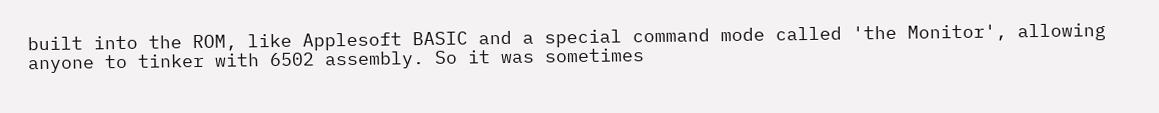built into the ROM, like Applesoft BASIC and a special command mode called 'the Monitor', allowing anyone to tinker with 6502 assembly. So it was sometimes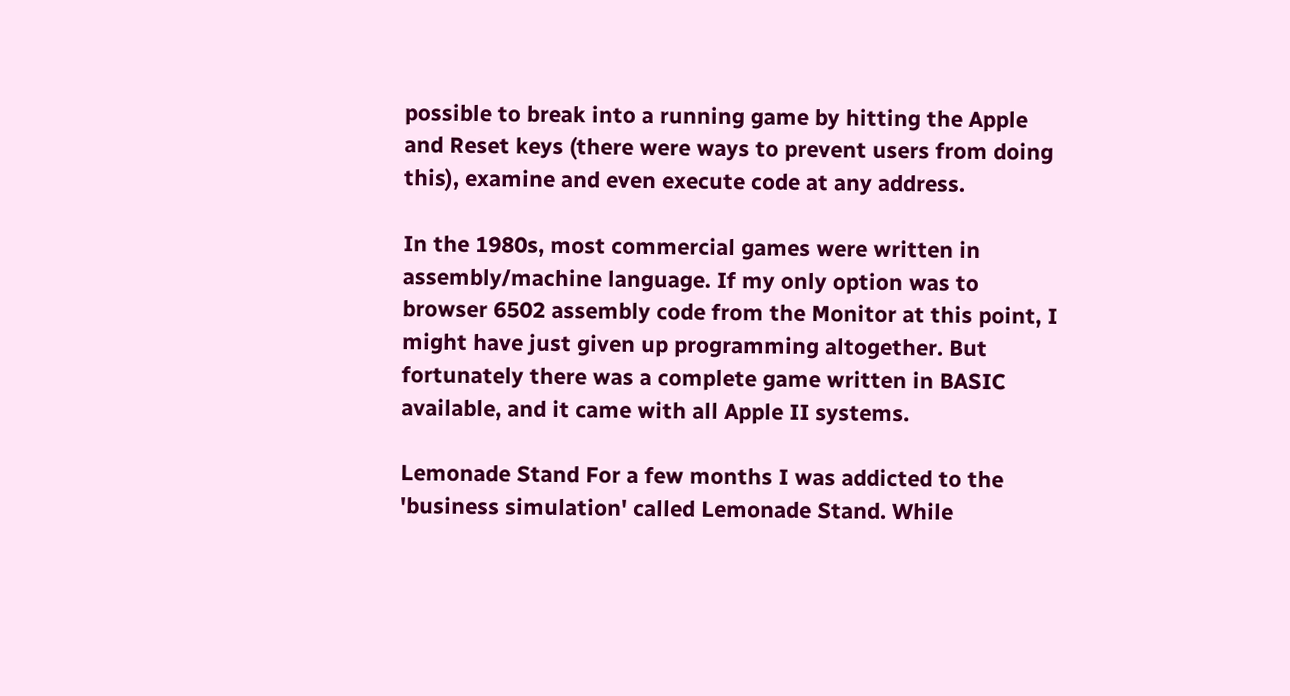possible to break into a running game by hitting the Apple and Reset keys (there were ways to prevent users from doing this), examine and even execute code at any address.

In the 1980s, most commercial games were written in assembly/machine language. If my only option was to browser 6502 assembly code from the Monitor at this point, I might have just given up programming altogether. But fortunately there was a complete game written in BASIC available, and it came with all Apple II systems.

Lemonade Stand For a few months I was addicted to the 'business simulation' called Lemonade Stand. While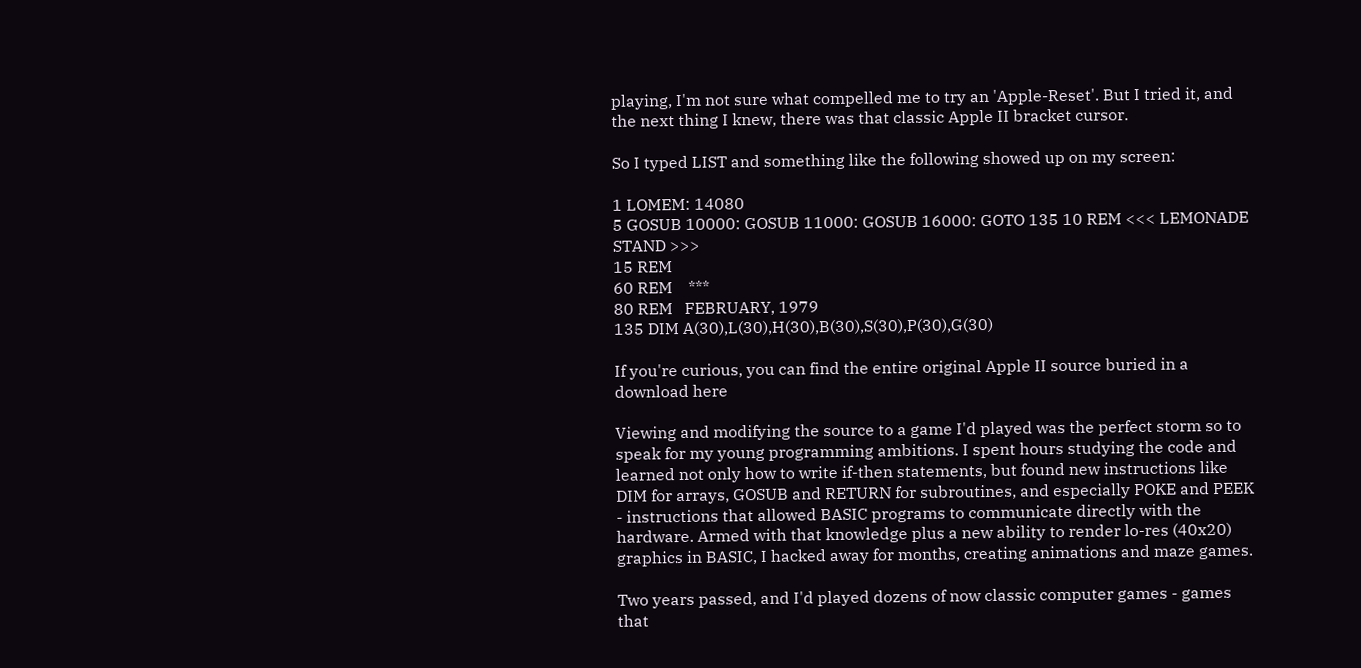playing, I'm not sure what compelled me to try an 'Apple-Reset'. But I tried it, and the next thing I knew, there was that classic Apple II bracket cursor.

So I typed LIST and something like the following showed up on my screen:

1 LOMEM: 14080
5 GOSUB 10000: GOSUB 11000: GOSUB 16000: GOTO 135 10 REM <<< LEMONADE STAND >>>
15 REM
60 REM    ***
80 REM   FEBRUARY, 1979
135 DIM A(30),L(30),H(30),B(30),S(30),P(30),G(30)

If you're curious, you can find the entire original Apple II source buried in a download here

Viewing and modifying the source to a game I'd played was the perfect storm so to speak for my young programming ambitions. I spent hours studying the code and learned not only how to write if-then statements, but found new instructions like DIM for arrays, GOSUB and RETURN for subroutines, and especially POKE and PEEK - instructions that allowed BASIC programs to communicate directly with the hardware. Armed with that knowledge plus a new ability to render lo-res (40x20) graphics in BASIC, I hacked away for months, creating animations and maze games.

Two years passed, and I'd played dozens of now classic computer games - games that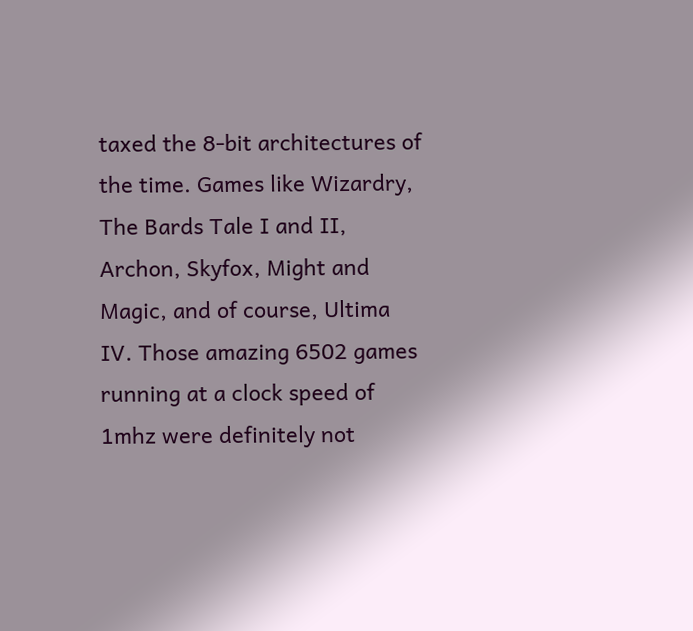taxed the 8-bit architectures of the time. Games like Wizardry, The Bards Tale I and II, Archon, Skyfox, Might and Magic, and of course, Ultima IV. Those amazing 6502 games running at a clock speed of 1mhz were definitely not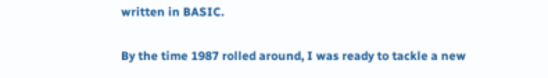written in BASIC.

By the time 1987 rolled around, I was ready to tackle a new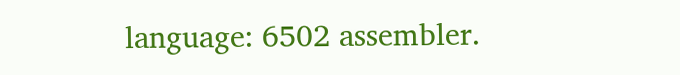language: 6502 assembler.